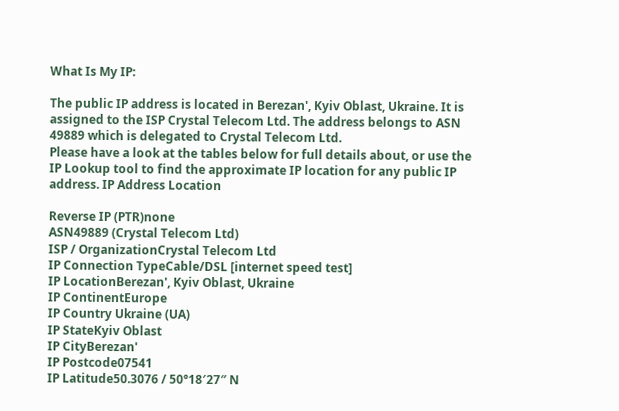What Is My IP:

The public IP address is located in Berezan', Kyiv Oblast, Ukraine. It is assigned to the ISP Crystal Telecom Ltd. The address belongs to ASN 49889 which is delegated to Crystal Telecom Ltd.
Please have a look at the tables below for full details about, or use the IP Lookup tool to find the approximate IP location for any public IP address. IP Address Location

Reverse IP (PTR)none
ASN49889 (Crystal Telecom Ltd)
ISP / OrganizationCrystal Telecom Ltd
IP Connection TypeCable/DSL [internet speed test]
IP LocationBerezan', Kyiv Oblast, Ukraine
IP ContinentEurope
IP Country Ukraine (UA)
IP StateKyiv Oblast
IP CityBerezan'
IP Postcode07541
IP Latitude50.3076 / 50°18′27″ N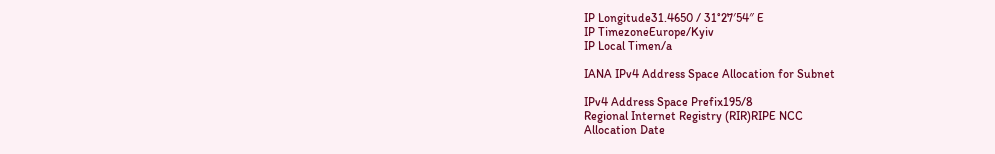IP Longitude31.4650 / 31°27′54″ E
IP TimezoneEurope/Kyiv
IP Local Timen/a

IANA IPv4 Address Space Allocation for Subnet

IPv4 Address Space Prefix195/8
Regional Internet Registry (RIR)RIPE NCC
Allocation Date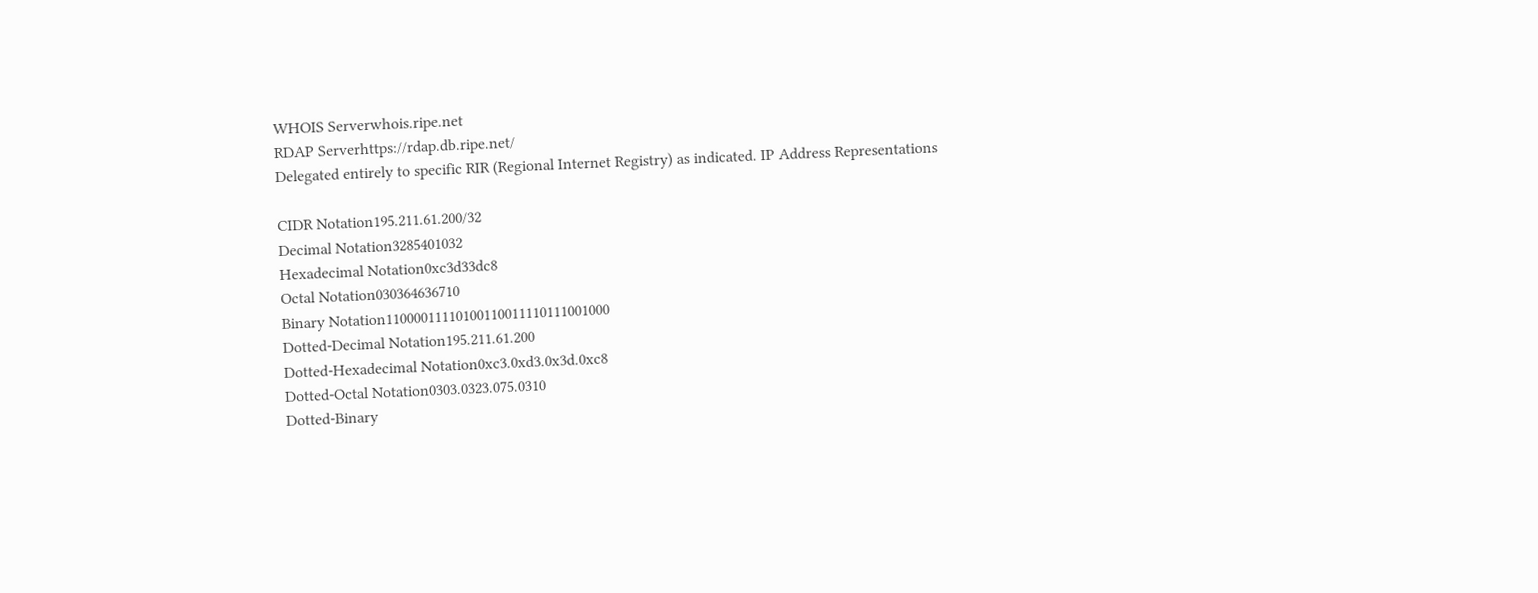WHOIS Serverwhois.ripe.net
RDAP Serverhttps://rdap.db.ripe.net/
Delegated entirely to specific RIR (Regional Internet Registry) as indicated. IP Address Representations

CIDR Notation195.211.61.200/32
Decimal Notation3285401032
Hexadecimal Notation0xc3d33dc8
Octal Notation030364636710
Binary Notation11000011110100110011110111001000
Dotted-Decimal Notation195.211.61.200
Dotted-Hexadecimal Notation0xc3.0xd3.0x3d.0xc8
Dotted-Octal Notation0303.0323.075.0310
Dotted-Binary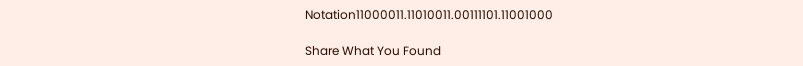Notation11000011.11010011.00111101.11001000

Share What You Found